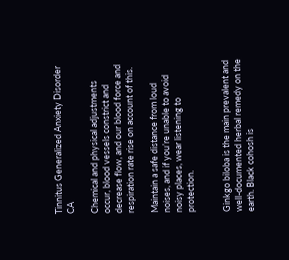Tinnitus Generalized Anxiety Disorder CA

Chemical and physical adjustments occur, blood vessels constrict and decrease flow, and our blood force and respiration rate rise on account of this.

Maintain a safe distance from loud noises, and if you’re unable to avoid noisy places, wear listening to protection.


Ginkgo biloba is the main prevalent and well-documented herbal remedy on the earth. Black cohosh is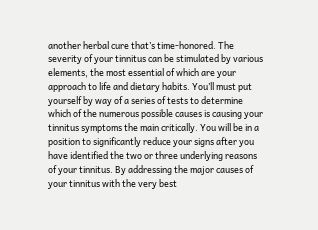another herbal cure that’s time-honored. The severity of your tinnitus can be stimulated by various elements, the most essential of which are your approach to life and dietary habits. You’ll must put yourself by way of a series of tests to determine which of the numerous possible causes is causing your tinnitus symptoms the main critically. You will be in a position to significantly reduce your signs after you have identified the two or three underlying reasons of your tinnitus. By addressing the major causes of your tinnitus with the very best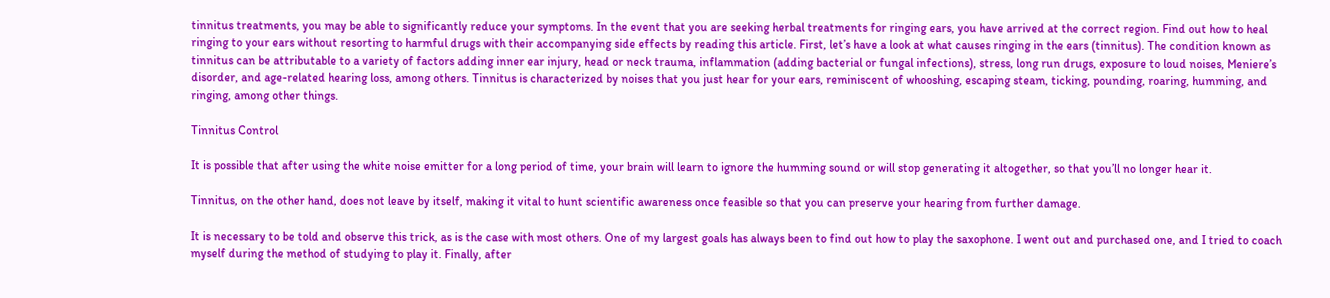tinnitus treatments, you may be able to significantly reduce your symptoms. In the event that you are seeking herbal treatments for ringing ears, you have arrived at the correct region. Find out how to heal ringing to your ears without resorting to harmful drugs with their accompanying side effects by reading this article. First, let’s have a look at what causes ringing in the ears (tinnitus). The condition known as tinnitus can be attributable to a variety of factors adding inner ear injury, head or neck trauma, inflammation (adding bacterial or fungal infections), stress, long run drugs, exposure to loud noises, Meniere’s disorder, and age-related hearing loss, among others. Tinnitus is characterized by noises that you just hear for your ears, reminiscent of whooshing, escaping steam, ticking, pounding, roaring, humming, and ringing, among other things.

Tinnitus Control

It is possible that after using the white noise emitter for a long period of time, your brain will learn to ignore the humming sound or will stop generating it altogether, so that you’ll no longer hear it.

Tinnitus, on the other hand, does not leave by itself, making it vital to hunt scientific awareness once feasible so that you can preserve your hearing from further damage.

It is necessary to be told and observe this trick, as is the case with most others. One of my largest goals has always been to find out how to play the saxophone. I went out and purchased one, and I tried to coach myself during the method of studying to play it. Finally, after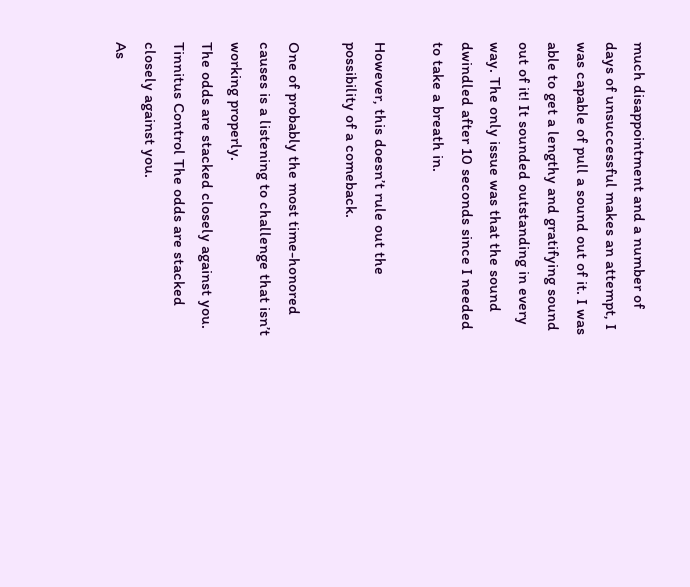much disappointment and a number of days of unsuccessful makes an attempt, I was capable of pull a sound out of it. I was able to get a lengthy and gratifying sound out of it! It sounded outstanding in every way. The only issue was that the sound dwindled after 10 seconds since I needed to take a breath in.

However, this doesn’t rule out the possibility of a comeback.

One of probably the most time-honored causes is a listening to challenge that isn’t working properly.
The odds are stacked closely against you. Tinnitus Control The odds are stacked closely against you.
As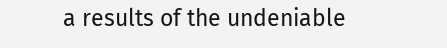a results of the undeniable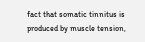fact that somatic tinnitus is produced by muscle tension,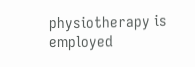physiotherapy is employed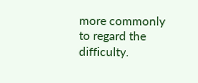more commonly to regard the difficulty.